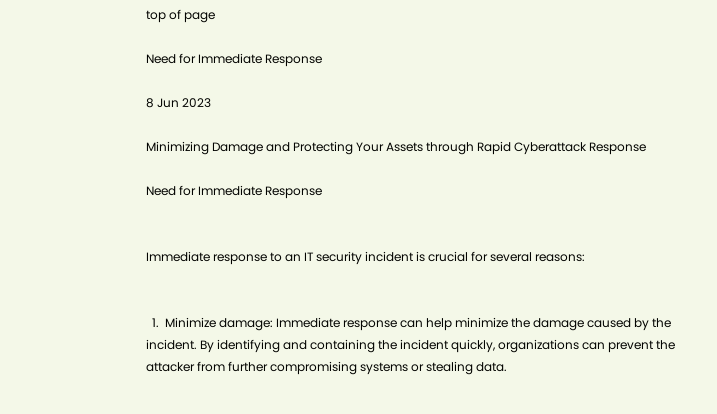top of page

Need for Immediate Response

8 Jun 2023

Minimizing Damage and Protecting Your Assets through Rapid Cyberattack Response

Need for Immediate Response


Immediate response to an IT security incident is crucial for several reasons:


  1.  Minimize damage: Immediate response can help minimize the damage caused by the incident. By identifying and containing the incident quickly, organizations can prevent the attacker from further compromising systems or stealing data.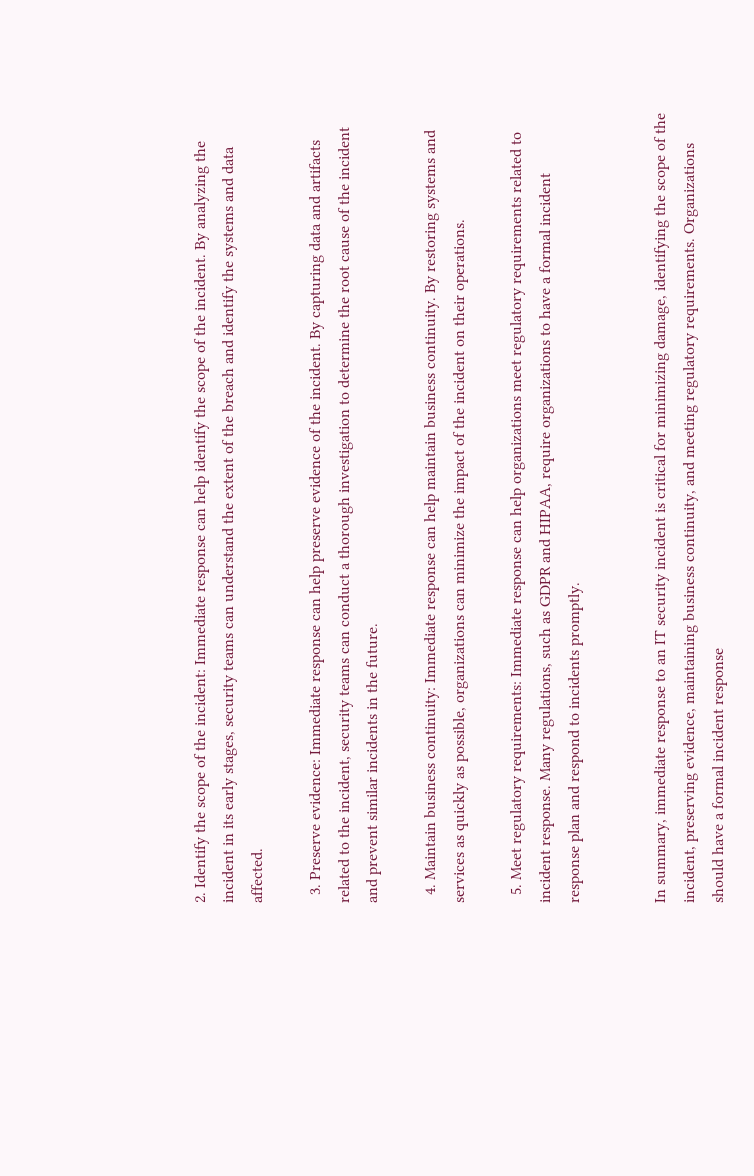2. Identify the scope of the incident: Immediate response can help identify the scope of the incident. By analyzing the incident in its early stages, security teams can understand the extent of the breach and identify the systems and data affected.

  3. Preserve evidence: Immediate response can help preserve evidence of the incident. By capturing data and artifacts related to the incident, security teams can conduct a thorough investigation to determine the root cause of the incident and prevent similar incidents in the future.

  4. Maintain business continuity: Immediate response can help maintain business continuity. By restoring systems and services as quickly as possible, organizations can minimize the impact of the incident on their operations.

  5. Meet regulatory requirements: Immediate response can help organizations meet regulatory requirements related to incident response. Many regulations, such as GDPR and HIPAA, require organizations to have a formal incident response plan and respond to incidents promptly.


In summary, immediate response to an IT security incident is critical for minimizing damage, identifying the scope of the incident, preserving evidence, maintaining business continuity, and meeting regulatory requirements. Organizations should have a formal incident response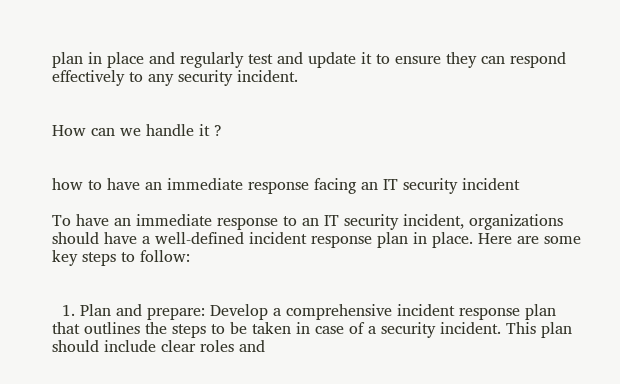plan in place and regularly test and update it to ensure they can respond effectively to any security incident.


How can we handle it ?


how to have an immediate response facing an IT security incident

To have an immediate response to an IT security incident, organizations should have a well-defined incident response plan in place. Here are some key steps to follow:


  1. Plan and prepare: Develop a comprehensive incident response plan that outlines the steps to be taken in case of a security incident. This plan should include clear roles and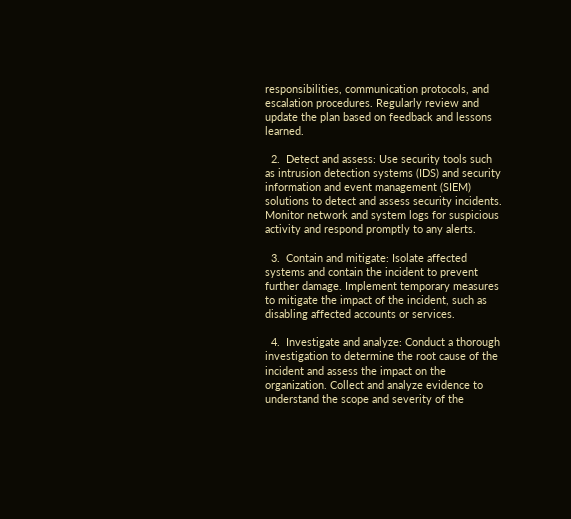responsibilities, communication protocols, and escalation procedures. Regularly review and update the plan based on feedback and lessons learned.

  2.  Detect and assess: Use security tools such as intrusion detection systems (IDS) and security information and event management (SIEM) solutions to detect and assess security incidents. Monitor network and system logs for suspicious activity and respond promptly to any alerts.

  3.  Contain and mitigate: Isolate affected systems and contain the incident to prevent further damage. Implement temporary measures to mitigate the impact of the incident, such as disabling affected accounts or services.

  4.  Investigate and analyze: Conduct a thorough investigation to determine the root cause of the incident and assess the impact on the organization. Collect and analyze evidence to understand the scope and severity of the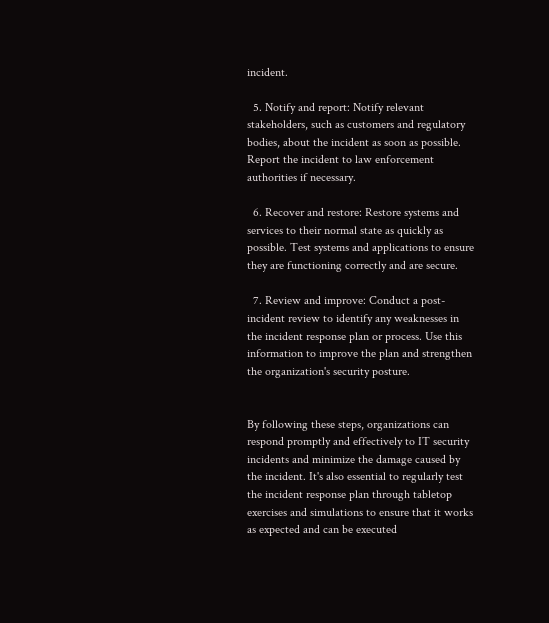incident.

  5. Notify and report: Notify relevant stakeholders, such as customers and regulatory bodies, about the incident as soon as possible. Report the incident to law enforcement authorities if necessary.

  6. Recover and restore: Restore systems and services to their normal state as quickly as possible. Test systems and applications to ensure they are functioning correctly and are secure.

  7. Review and improve: Conduct a post-incident review to identify any weaknesses in the incident response plan or process. Use this information to improve the plan and strengthen the organization's security posture.


By following these steps, organizations can respond promptly and effectively to IT security incidents and minimize the damage caused by the incident. It's also essential to regularly test the incident response plan through tabletop exercises and simulations to ensure that it works as expected and can be executed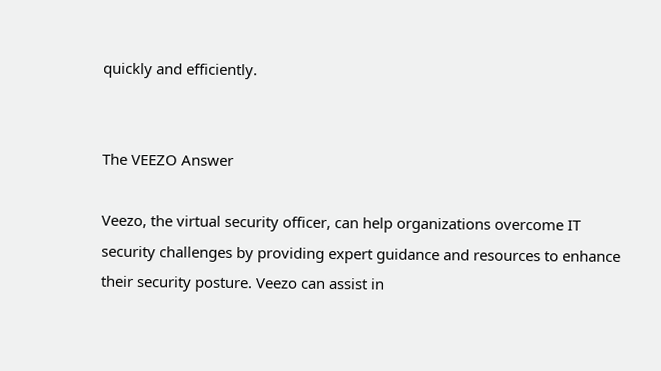quickly and efficiently.


The VEEZO Answer

Veezo, the virtual security officer, can help organizations overcome IT security challenges by providing expert guidance and resources to enhance their security posture. Veezo can assist in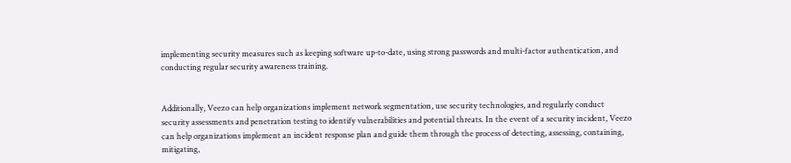implementing security measures such as keeping software up-to-date, using strong passwords and multi-factor authentication, and conducting regular security awareness training.


Additionally, Veezo can help organizations implement network segmentation, use security technologies, and regularly conduct security assessments and penetration testing to identify vulnerabilities and potential threats. In the event of a security incident, Veezo can help organizations implement an incident response plan and guide them through the process of detecting, assessing, containing, mitigating,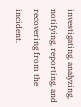investigating, analyzing, notifying, reporting, and recovering from the incident.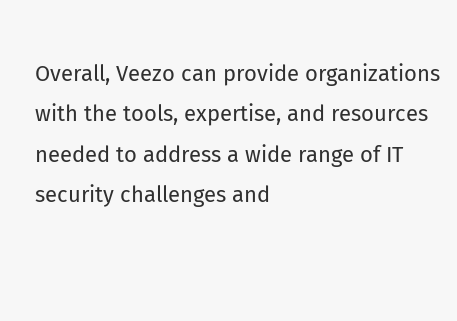Overall, Veezo can provide organizations with the tools, expertise, and resources needed to address a wide range of IT security challenges and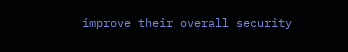improve their overall security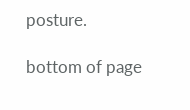posture.

bottom of page